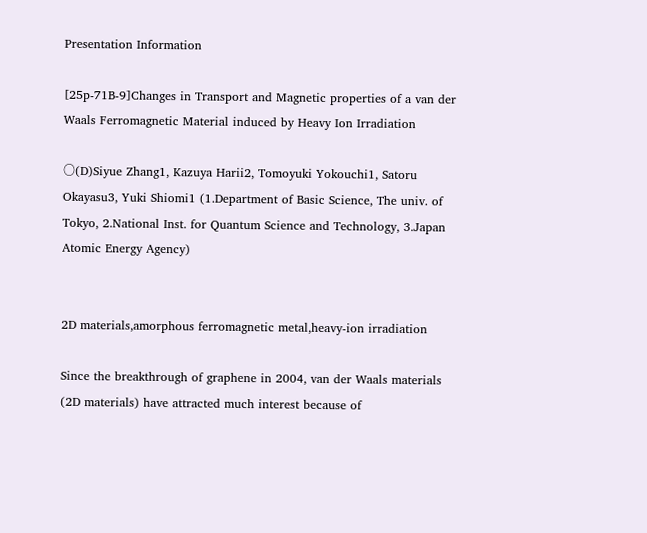Presentation Information

[25p-71B-9]Changes in Transport and Magnetic properties of a van der Waals Ferromagnetic Material induced by Heavy Ion Irradiation

〇(D)Siyue Zhang1, Kazuya Harii2, Tomoyuki Yokouchi1, Satoru Okayasu3, Yuki Shiomi1 (1.Department of Basic Science, The univ. of Tokyo, 2.National Inst. for Quantum Science and Technology, 3.Japan Atomic Energy Agency)


2D materials,amorphous ferromagnetic metal,heavy-ion irradiation

Since the breakthrough of graphene in 2004, van der Waals materials (2D materials) have attracted much interest because of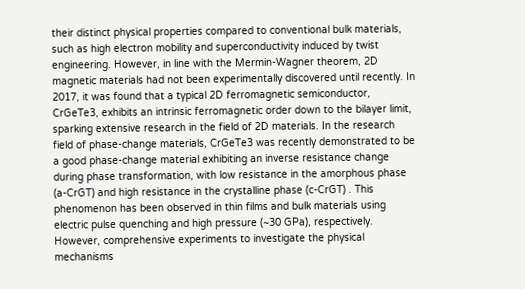their distinct physical properties compared to conventional bulk materials, such as high electron mobility and superconductivity induced by twist engineering. However, in line with the Mermin-Wagner theorem, 2D magnetic materials had not been experimentally discovered until recently. In 2017, it was found that a typical 2D ferromagnetic semiconductor, CrGeTe3, exhibits an intrinsic ferromagnetic order down to the bilayer limit, sparking extensive research in the field of 2D materials. In the research field of phase-change materials, CrGeTe3 was recently demonstrated to be a good phase-change material exhibiting an inverse resistance change during phase transformation, with low resistance in the amorphous phase (a-CrGT) and high resistance in the crystalline phase (c-CrGT) . This phenomenon has been observed in thin films and bulk materials using electric pulse quenching and high pressure (~30 GPa), respectively. However, comprehensive experiments to investigate the physical mechanisms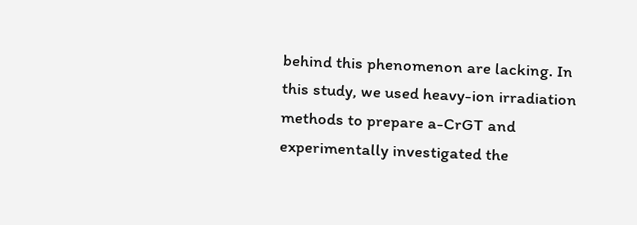behind this phenomenon are lacking. In this study, we used heavy-ion irradiation methods to prepare a-CrGT and experimentally investigated the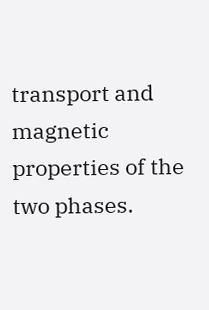transport and magnetic properties of the two phases.